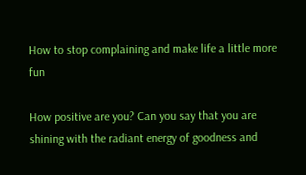How to stop complaining and make life a little more fun

How positive are you? Can you say that you are shining with the radiant energy of goodness and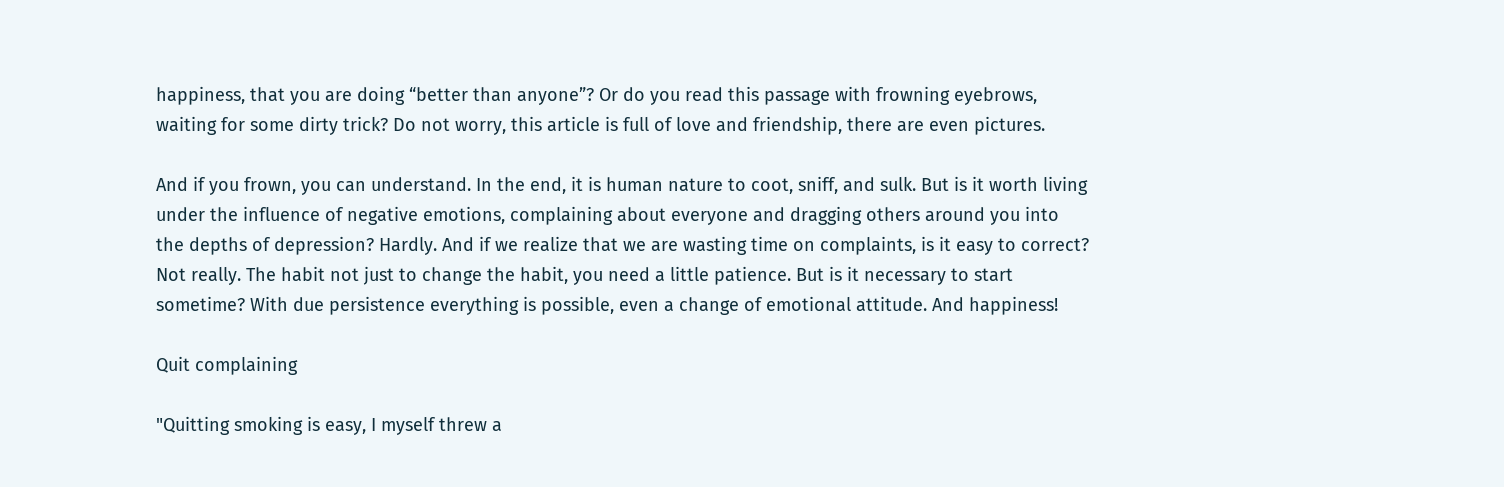happiness, that you are doing “better than anyone”? Or do you read this passage with frowning eyebrows, waiting for some dirty trick? Do not worry, this article is full of love and friendship, there are even pictures.

And if you frown, you can understand. In the end, it is human nature to coot, sniff, and sulk. But is it worth living under the influence of negative emotions, complaining about everyone and dragging others around you into the depths of depression? Hardly. And if we realize that we are wasting time on complaints, is it easy to correct? Not really. The habit not just to change the habit, you need a little patience. But is it necessary to start sometime? With due persistence everything is possible, even a change of emotional attitude. And happiness!

Quit complaining

"Quitting smoking is easy, I myself threw a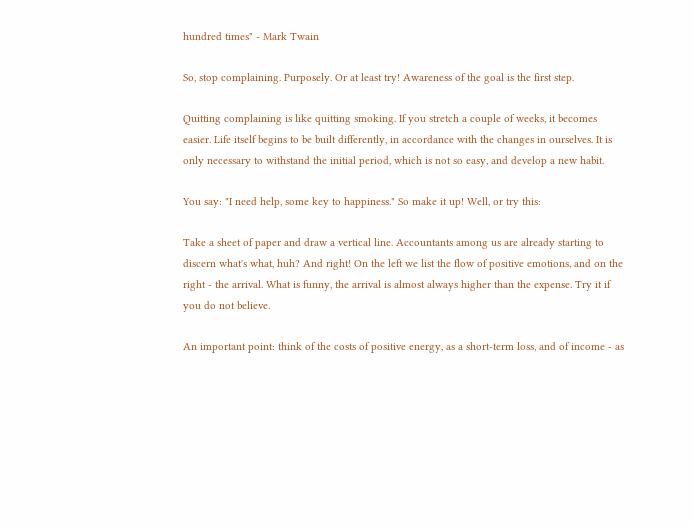hundred times" - Mark Twain

So, stop complaining. Purposely. Or at least try! Awareness of the goal is the first step.

Quitting complaining is like quitting smoking. If you stretch a couple of weeks, it becomes easier. Life itself begins to be built differently, in accordance with the changes in ourselves. It is only necessary to withstand the initial period, which is not so easy, and develop a new habit.

You say: "I need help, some key to happiness." So make it up! Well, or try this:

Take a sheet of paper and draw a vertical line. Accountants among us are already starting to discern what's what, huh? And right! On the left we list the flow of positive emotions, and on the right - the arrival. What is funny, the arrival is almost always higher than the expense. Try it if you do not believe.

An important point: think of the costs of positive energy, as a short-term loss, and of income - as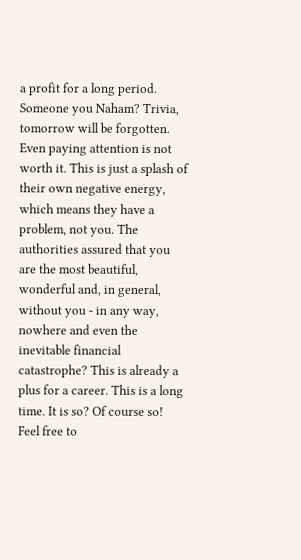a profit for a long period. Someone you Naham? Trivia, tomorrow will be forgotten. Even paying attention is not worth it. This is just a splash of their own negative energy, which means they have a problem, not you. The authorities assured that you are the most beautiful, wonderful and, in general, without you - in any way, nowhere and even the inevitable financial catastrophe? This is already a plus for a career. This is a long time. It is so? Of course so! Feel free to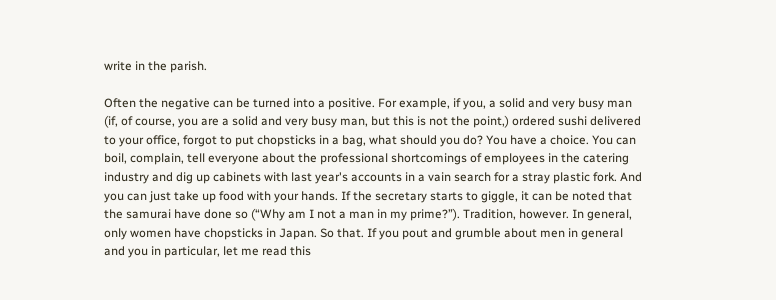write in the parish.

Often the negative can be turned into a positive. For example, if you, a solid and very busy man (if, of course, you are a solid and very busy man, but this is not the point,) ordered sushi delivered to your office, forgot to put chopsticks in a bag, what should you do? You have a choice. You can boil, complain, tell everyone about the professional shortcomings of employees in the catering industry and dig up cabinets with last year's accounts in a vain search for a stray plastic fork. And you can just take up food with your hands. If the secretary starts to giggle, it can be noted that the samurai have done so (“Why am I not a man in my prime?”). Tradition, however. In general, only women have chopsticks in Japan. So that. If you pout and grumble about men in general and you in particular, let me read this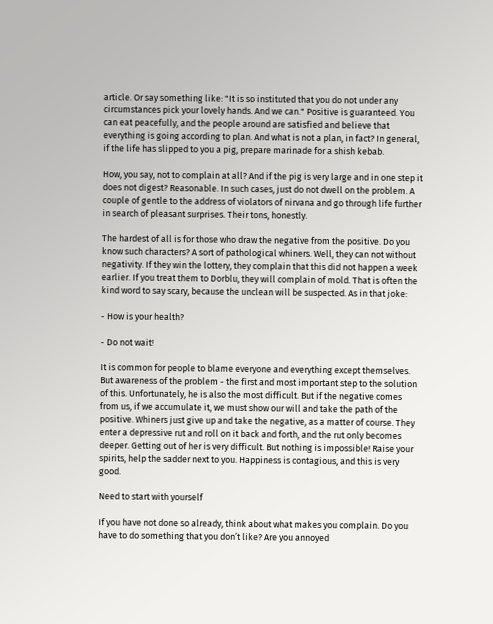article. Or say something like: "It is so instituted that you do not under any circumstances pick your lovely hands. And we can." Positive is guaranteed. You can eat peacefully, and the people around are satisfied and believe that everything is going according to plan. And what is not a plan, in fact? In general, if the life has slipped to you a pig, prepare marinade for a shish kebab.

How, you say, not to complain at all? And if the pig is very large and in one step it does not digest? Reasonable. In such cases, just do not dwell on the problem. A couple of gentle to the address of violators of nirvana and go through life further in search of pleasant surprises. Their tons, honestly.

The hardest of all is for those who draw the negative from the positive. Do you know such characters? A sort of pathological whiners. Well, they can not without negativity. If they win the lottery, they complain that this did not happen a week earlier. If you treat them to Dorblu, they will complain of mold. That is often the kind word to say scary, because the unclean will be suspected. As in that joke:

- How is your health?

- Do not wait!

It is common for people to blame everyone and everything except themselves. But awareness of the problem - the first and most important step to the solution of this. Unfortunately, he is also the most difficult. But if the negative comes from us, if we accumulate it, we must show our will and take the path of the positive. Whiners just give up and take the negative, as a matter of course. They enter a depressive rut and roll on it back and forth, and the rut only becomes deeper. Getting out of her is very difficult. But nothing is impossible! Raise your spirits, help the sadder next to you. Happiness is contagious, and this is very good.

Need to start with yourself

If you have not done so already, think about what makes you complain. Do you have to do something that you don’t like? Are you annoyed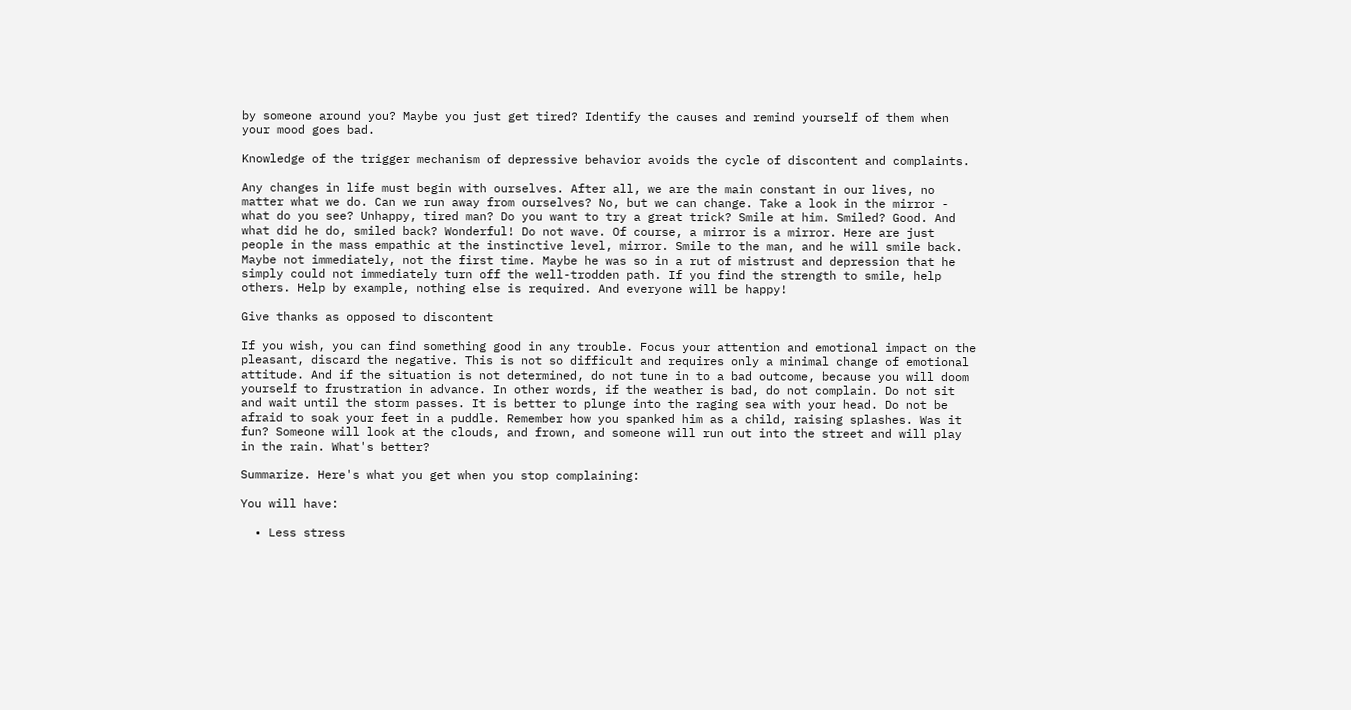by someone around you? Maybe you just get tired? Identify the causes and remind yourself of them when your mood goes bad.

Knowledge of the trigger mechanism of depressive behavior avoids the cycle of discontent and complaints.

Any changes in life must begin with ourselves. After all, we are the main constant in our lives, no matter what we do. Can we run away from ourselves? No, but we can change. Take a look in the mirror - what do you see? Unhappy, tired man? Do you want to try a great trick? Smile at him. Smiled? Good. And what did he do, smiled back? Wonderful! Do not wave. Of course, a mirror is a mirror. Here are just people in the mass empathic at the instinctive level, mirror. Smile to the man, and he will smile back. Maybe not immediately, not the first time. Maybe he was so in a rut of mistrust and depression that he simply could not immediately turn off the well-trodden path. If you find the strength to smile, help others. Help by example, nothing else is required. And everyone will be happy!

Give thanks as opposed to discontent

If you wish, you can find something good in any trouble. Focus your attention and emotional impact on the pleasant, discard the negative. This is not so difficult and requires only a minimal change of emotional attitude. And if the situation is not determined, do not tune in to a bad outcome, because you will doom yourself to frustration in advance. In other words, if the weather is bad, do not complain. Do not sit and wait until the storm passes. It is better to plunge into the raging sea with your head. Do not be afraid to soak your feet in a puddle. Remember how you spanked him as a child, raising splashes. Was it fun? Someone will look at the clouds, and frown, and someone will run out into the street and will play in the rain. What's better?

Summarize. Here's what you get when you stop complaining:

You will have:

  • Less stress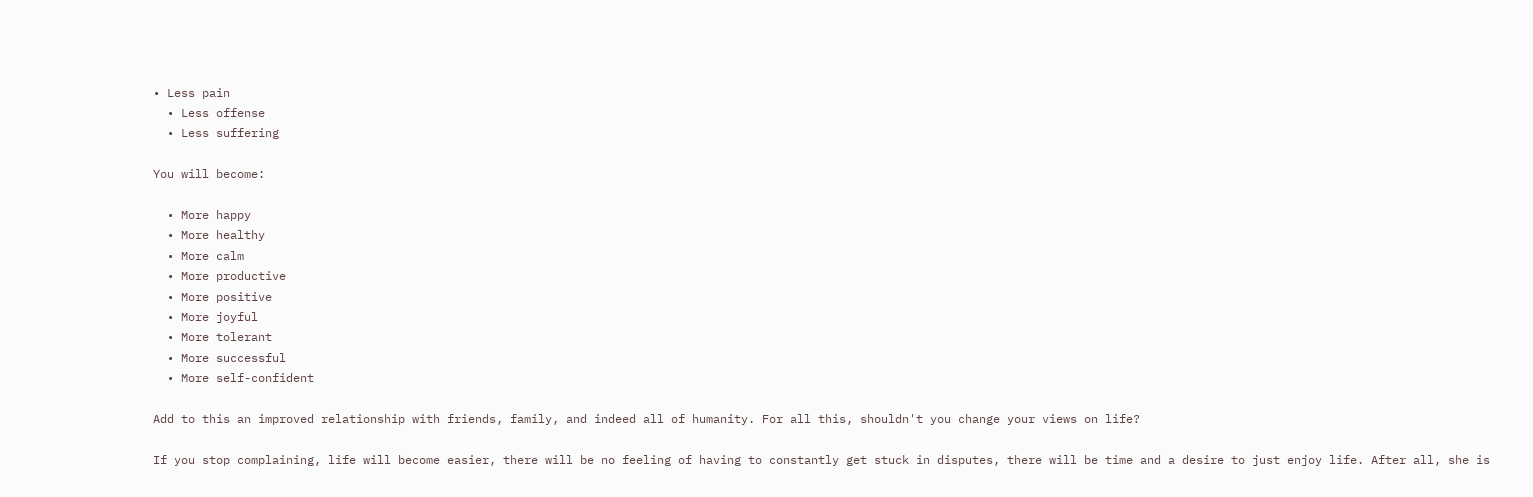• Less pain
  • Less offense
  • Less suffering

You will become:

  • More happy
  • More healthy
  • More calm
  • More productive
  • More positive
  • More joyful
  • More tolerant
  • More successful
  • More self-confident

Add to this an improved relationship with friends, family, and indeed all of humanity. For all this, shouldn't you change your views on life?

If you stop complaining, life will become easier, there will be no feeling of having to constantly get stuck in disputes, there will be time and a desire to just enjoy life. After all, she is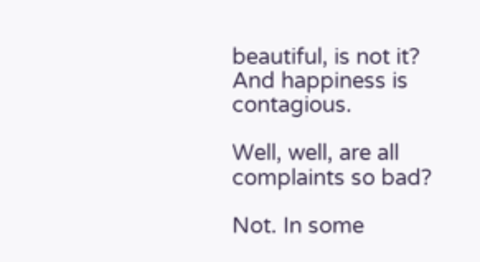beautiful, is not it? And happiness is contagious.

Well, well, are all complaints so bad?

Not. In some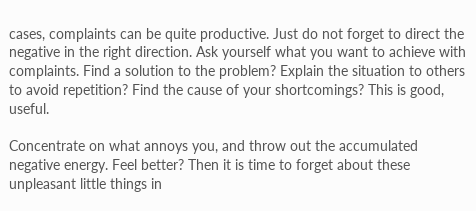cases, complaints can be quite productive. Just do not forget to direct the negative in the right direction. Ask yourself what you want to achieve with complaints. Find a solution to the problem? Explain the situation to others to avoid repetition? Find the cause of your shortcomings? This is good, useful.

Concentrate on what annoys you, and throw out the accumulated negative energy. Feel better? Then it is time to forget about these unpleasant little things in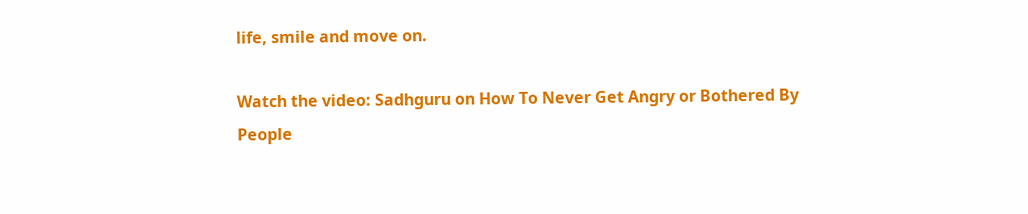life, smile and move on.

Watch the video: Sadhguru on How To Never Get Angry or Bothered By People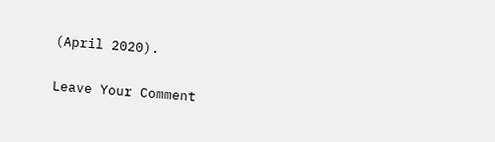(April 2020).


Leave Your Comment